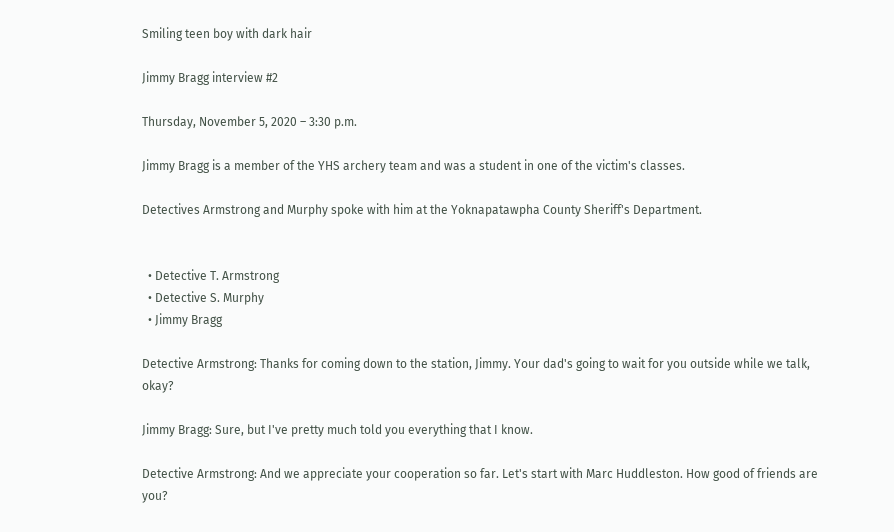Smiling teen boy with dark hair

Jimmy Bragg interview #2

Thursday, November 5, 2020 – 3:30 p.m.

Jimmy Bragg is a member of the YHS archery team and was a student in one of the victim's classes.

Detectives Armstrong and Murphy spoke with him at the Yoknapatawpha County Sheriff's Department.


  • Detective T. Armstrong
  • Detective S. Murphy
  • Jimmy Bragg

Detective Armstrong: Thanks for coming down to the station, Jimmy. Your dad's going to wait for you outside while we talk, okay?

Jimmy Bragg: Sure, but I've pretty much told you everything that I know.

Detective Armstrong: And we appreciate your cooperation so far. Let's start with Marc Huddleston. How good of friends are you?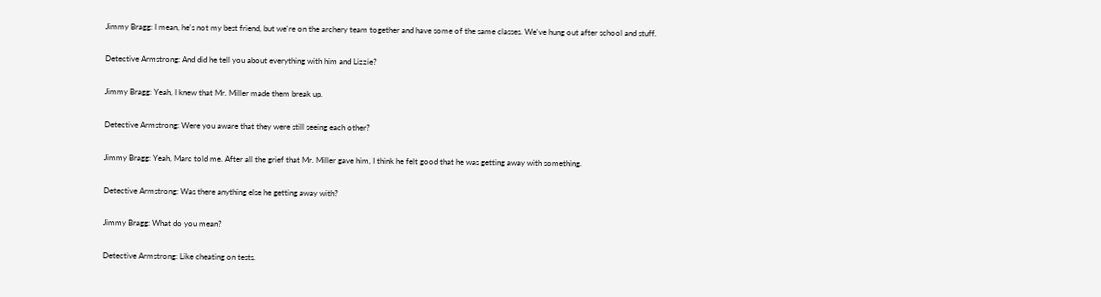Jimmy Bragg: I mean, he's not my best friend, but we're on the archery team together and have some of the same classes. We've hung out after school and stuff.

Detective Armstrong: And did he tell you about everything with him and Lizzie?

Jimmy Bragg: Yeah, I knew that Mr. Miller made them break up.

Detective Armstrong: Were you aware that they were still seeing each other?

Jimmy Bragg: Yeah, Marc told me. After all the grief that Mr. Miller gave him, I think he felt good that he was getting away with something.

Detective Armstrong: Was there anything else he getting away with?

Jimmy Bragg: What do you mean?

Detective Armstrong: Like cheating on tests.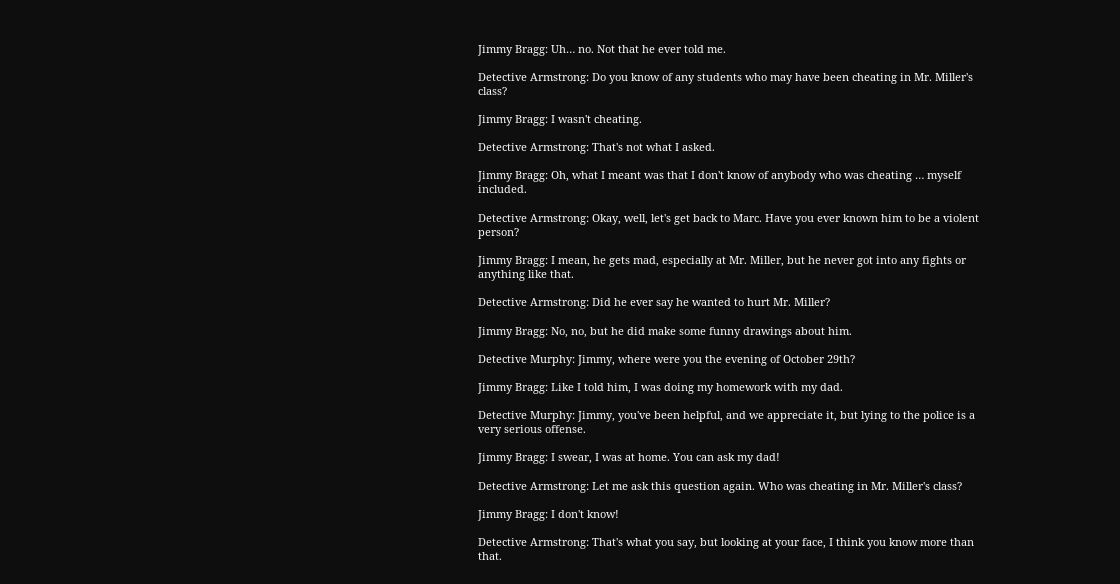Jimmy Bragg: Uh… no. Not that he ever told me.

Detective Armstrong: Do you know of any students who may have been cheating in Mr. Miller's class?

Jimmy Bragg: I wasn't cheating.

Detective Armstrong: That's not what I asked.

Jimmy Bragg: Oh, what I meant was that I don't know of anybody who was cheating … myself included.

Detective Armstrong: Okay, well, let's get back to Marc. Have you ever known him to be a violent person?

Jimmy Bragg: I mean, he gets mad, especially at Mr. Miller, but he never got into any fights or anything like that.

Detective Armstrong: Did he ever say he wanted to hurt Mr. Miller?

Jimmy Bragg: No, no, but he did make some funny drawings about him.

Detective Murphy: Jimmy, where were you the evening of October 29th?

Jimmy Bragg: Like I told him, I was doing my homework with my dad.

Detective Murphy: Jimmy, you've been helpful, and we appreciate it, but lying to the police is a very serious offense.

Jimmy Bragg: I swear, I was at home. You can ask my dad!

Detective Armstrong: Let me ask this question again. Who was cheating in Mr. Miller's class?

Jimmy Bragg: I don't know!

Detective Armstrong: That's what you say, but looking at your face, I think you know more than that.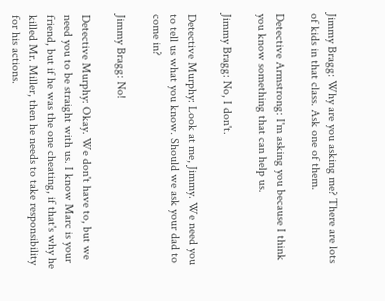Jimmy Bragg: Why are you asking me? There are lots of kids in that class. Ask one of them.

Detective Armstrong: I'm asking you because I think you know something that can help us.

Jimmy Bragg: No, I don't.

Detective Murphy: Look at me, Jimmy. We need you to tell us what you know. Should we ask your dad to come in?

Jimmy Bragg: No!

Detective Murphy: Okay. We don't have to, but we need you to be straight with us. I know Marc is your friend, but if he was the one cheating, if that's why he killed Mr. Miller, then he needs to take responsibility for his actions.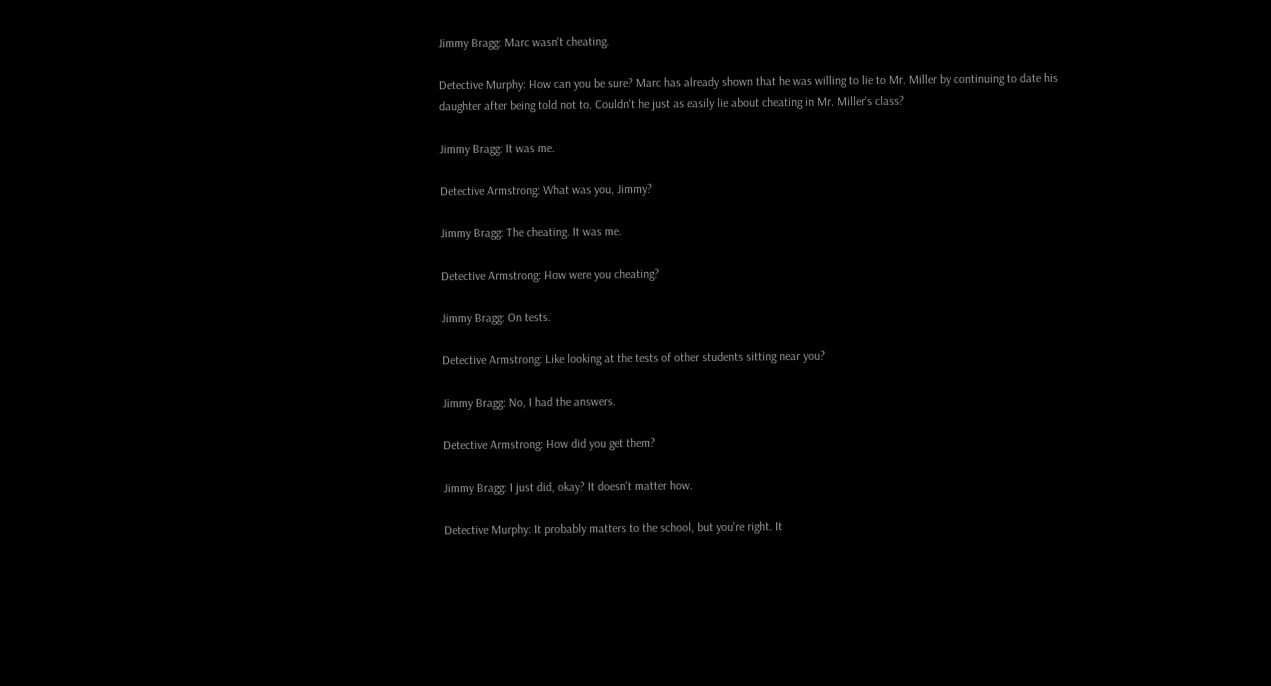Jimmy Bragg: Marc wasn't cheating.

Detective Murphy: How can you be sure? Marc has already shown that he was willing to lie to Mr. Miller by continuing to date his daughter after being told not to. Couldn't he just as easily lie about cheating in Mr. Miller's class?

Jimmy Bragg: It was me.

Detective Armstrong: What was you, Jimmy?

Jimmy Bragg: The cheating. It was me.

Detective Armstrong: How were you cheating?

Jimmy Bragg: On tests.

Detective Armstrong: Like looking at the tests of other students sitting near you?

Jimmy Bragg: No, I had the answers.

Detective Armstrong: How did you get them?

Jimmy Bragg: I just did, okay? It doesn't matter how.

Detective Murphy: It probably matters to the school, but you're right. It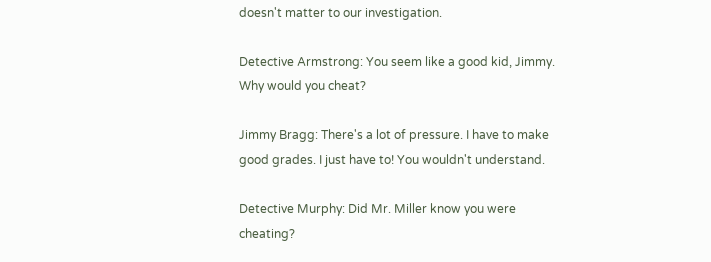doesn't matter to our investigation.

Detective Armstrong: You seem like a good kid, Jimmy. Why would you cheat?

Jimmy Bragg: There's a lot of pressure. I have to make good grades. I just have to! You wouldn't understand.

Detective Murphy: Did Mr. Miller know you were cheating?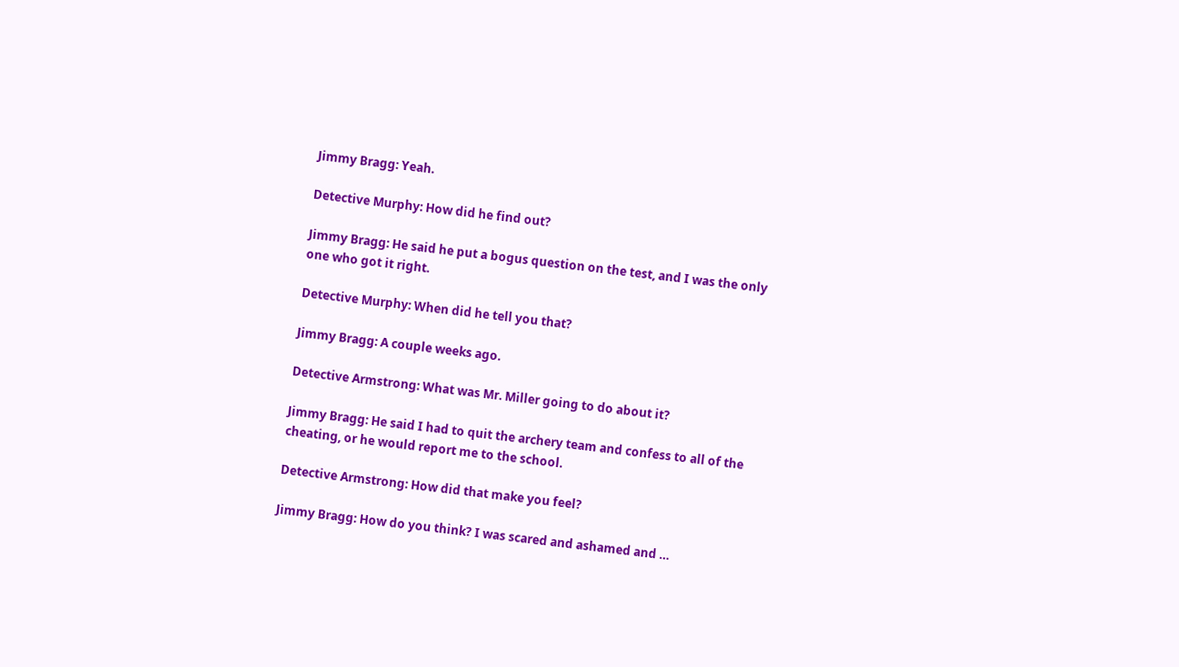Jimmy Bragg: Yeah.

Detective Murphy: How did he find out?

Jimmy Bragg: He said he put a bogus question on the test, and I was the only one who got it right.

Detective Murphy: When did he tell you that?

Jimmy Bragg: A couple weeks ago.

Detective Armstrong: What was Mr. Miller going to do about it?

Jimmy Bragg: He said I had to quit the archery team and confess to all of the cheating, or he would report me to the school.

Detective Armstrong: How did that make you feel?

Jimmy Bragg: How do you think? I was scared and ashamed and …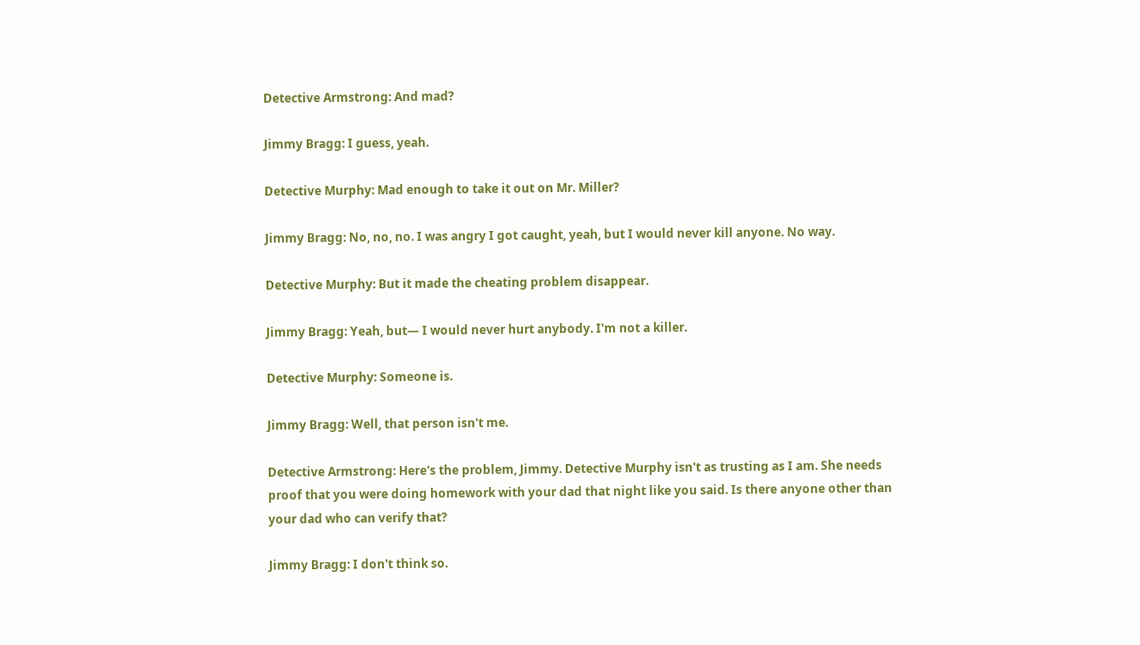Detective Armstrong: And mad?

Jimmy Bragg: I guess, yeah.

Detective Murphy: Mad enough to take it out on Mr. Miller?

Jimmy Bragg: No, no, no. I was angry I got caught, yeah, but I would never kill anyone. No way.

Detective Murphy: But it made the cheating problem disappear.

Jimmy Bragg: Yeah, but— I would never hurt anybody. I'm not a killer.

Detective Murphy: Someone is.

Jimmy Bragg: Well, that person isn't me.

Detective Armstrong: Here's the problem, Jimmy. Detective Murphy isn't as trusting as I am. She needs proof that you were doing homework with your dad that night like you said. Is there anyone other than your dad who can verify that?

Jimmy Bragg: I don't think so.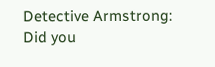Detective Armstrong: Did you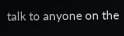talk to anyone on the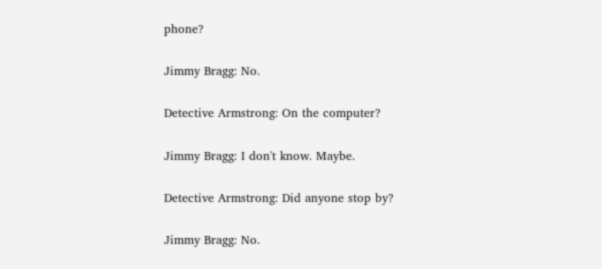phone?

Jimmy Bragg: No.

Detective Armstrong: On the computer?

Jimmy Bragg: I don't know. Maybe.

Detective Armstrong: Did anyone stop by?

Jimmy Bragg: No.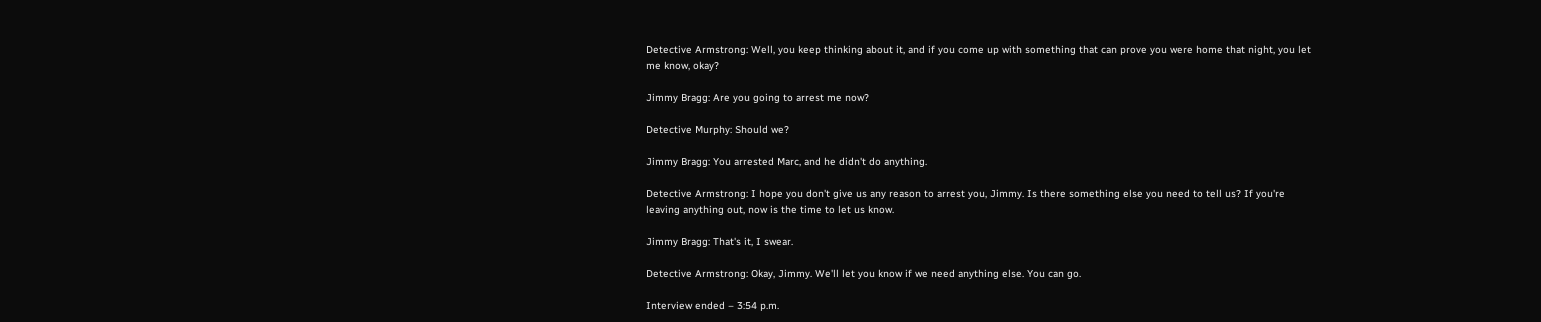Detective Armstrong: Well, you keep thinking about it, and if you come up with something that can prove you were home that night, you let me know, okay?

Jimmy Bragg: Are you going to arrest me now?

Detective Murphy: Should we?

Jimmy Bragg: You arrested Marc, and he didn't do anything.

Detective Armstrong: I hope you don't give us any reason to arrest you, Jimmy. Is there something else you need to tell us? If you're leaving anything out, now is the time to let us know.

Jimmy Bragg: That's it, I swear.

Detective Armstrong: Okay, Jimmy. We'll let you know if we need anything else. You can go.

Interview ended – 3:54 p.m.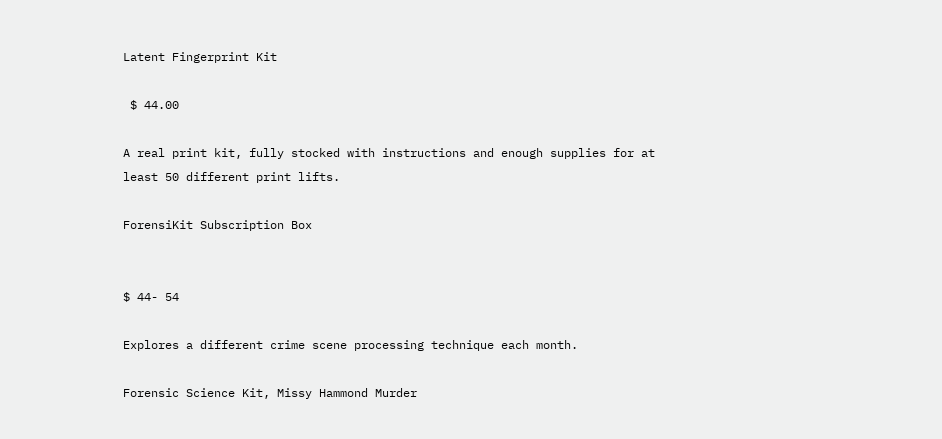Latent Fingerprint Kit

 $ 44.00

A real print kit, fully stocked with instructions and enough supplies for at least 50 different print lifts.

ForensiKit Subscription Box


$ 44- 54

Explores a different crime scene processing technique each month.

Forensic Science Kit, Missy Hammond Murder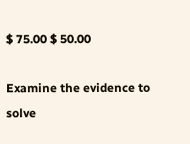$ 75.00 $ 50.00

Examine the evidence to solve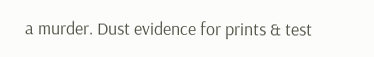a murder. Dust evidence for prints & test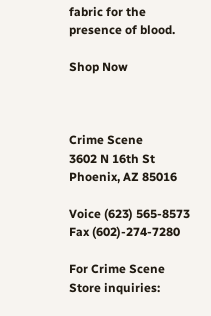fabric for the presence of blood.

Shop Now



Crime Scene
3602 N 16th St
Phoenix, AZ 85016

Voice (623) 565-8573
Fax (602)-274-7280

For Crime Scene Store inquiries: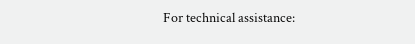For technical assistance: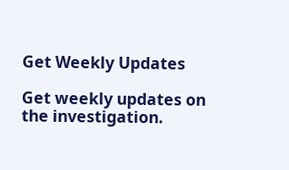Get Weekly Updates

Get weekly updates on the investigation.